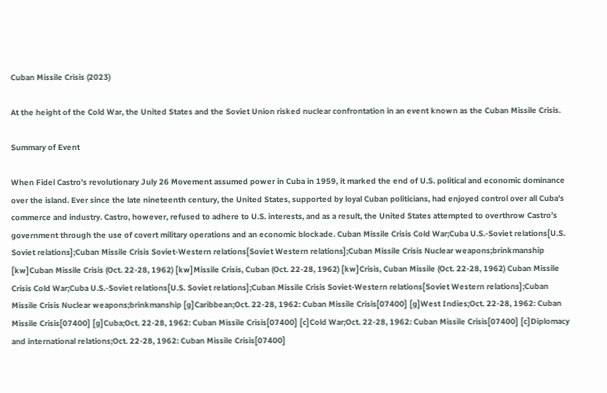Cuban Missile Crisis (2023)

At the height of the Cold War, the United States and the Soviet Union risked nuclear confrontation in an event known as the Cuban Missile Crisis.

Summary of Event

When Fidel Castro’s revolutionary July 26 Movement assumed power in Cuba in 1959, it marked the end of U.S. political and economic dominance over the island. Ever since the late nineteenth century, the United States, supported by loyal Cuban politicians, had enjoyed control over all Cuba’s commerce and industry. Castro, however, refused to adhere to U.S. interests, and as a result, the United States attempted to overthrow Castro’s government through the use of covert military operations and an economic blockade. Cuban Missile Crisis Cold War;Cuba U.S.-Soviet relations[U.S. Soviet relations];Cuban Missile Crisis Soviet-Western relations[Soviet Western relations];Cuban Missile Crisis Nuclear weapons;brinkmanship [kw]Cuban Missile Crisis (Oct. 22-28, 1962) [kw]Missile Crisis, Cuban (Oct. 22-28, 1962) [kw]Crisis, Cuban Missile (Oct. 22-28, 1962) Cuban Missile Crisis Cold War;Cuba U.S.-Soviet relations[U.S. Soviet relations];Cuban Missile Crisis Soviet-Western relations[Soviet Western relations];Cuban Missile Crisis Nuclear weapons;brinkmanship [g]Caribbean;Oct. 22-28, 1962: Cuban Missile Crisis[07400] [g]West Indies;Oct. 22-28, 1962: Cuban Missile Crisis[07400] [g]Cuba;Oct. 22-28, 1962: Cuban Missile Crisis[07400] [c]Cold War;Oct. 22-28, 1962: Cuban Missile Crisis[07400] [c]Diplomacy and international relations;Oct. 22-28, 1962: Cuban Missile Crisis[07400]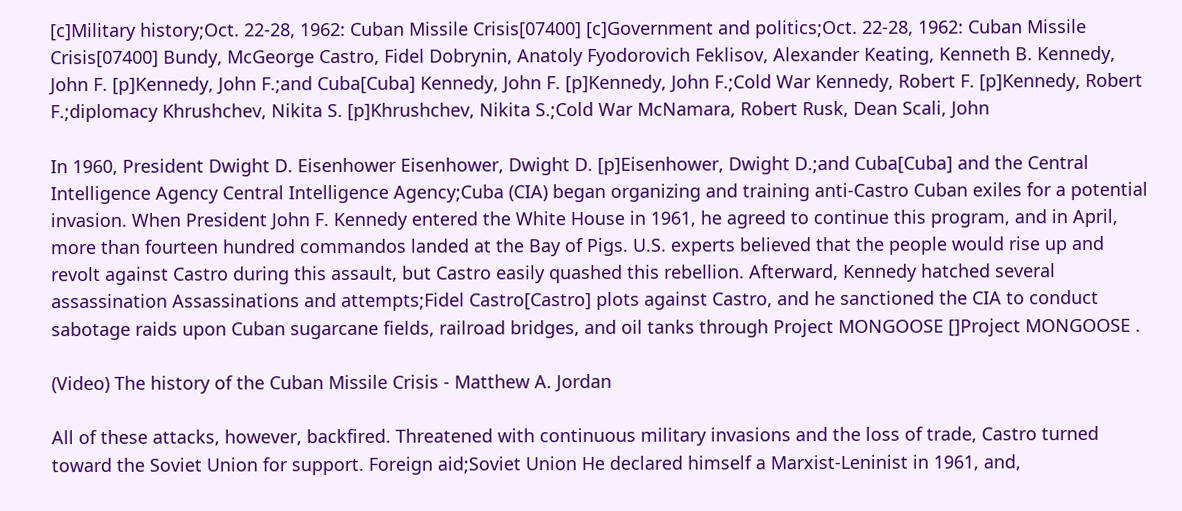[c]Military history;Oct. 22-28, 1962: Cuban Missile Crisis[07400] [c]Government and politics;Oct. 22-28, 1962: Cuban Missile Crisis[07400] Bundy, McGeorge Castro, Fidel Dobrynin, Anatoly Fyodorovich Feklisov, Alexander Keating, Kenneth B. Kennedy, John F. [p]Kennedy, John F.;and Cuba[Cuba] Kennedy, John F. [p]Kennedy, John F.;Cold War Kennedy, Robert F. [p]Kennedy, Robert F.;diplomacy Khrushchev, Nikita S. [p]Khrushchev, Nikita S.;Cold War McNamara, Robert Rusk, Dean Scali, John

In 1960, President Dwight D. Eisenhower Eisenhower, Dwight D. [p]Eisenhower, Dwight D.;and Cuba[Cuba] and the Central Intelligence Agency Central Intelligence Agency;Cuba (CIA) began organizing and training anti-Castro Cuban exiles for a potential invasion. When President John F. Kennedy entered the White House in 1961, he agreed to continue this program, and in April, more than fourteen hundred commandos landed at the Bay of Pigs. U.S. experts believed that the people would rise up and revolt against Castro during this assault, but Castro easily quashed this rebellion. Afterward, Kennedy hatched several assassination Assassinations and attempts;Fidel Castro[Castro] plots against Castro, and he sanctioned the CIA to conduct sabotage raids upon Cuban sugarcane fields, railroad bridges, and oil tanks through Project MONGOOSE []Project MONGOOSE .

(Video) The history of the Cuban Missile Crisis - Matthew A. Jordan

All of these attacks, however, backfired. Threatened with continuous military invasions and the loss of trade, Castro turned toward the Soviet Union for support. Foreign aid;Soviet Union He declared himself a Marxist-Leninist in 1961, and,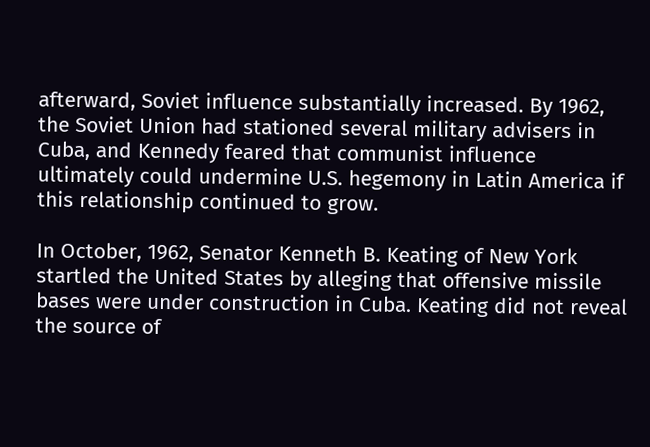afterward, Soviet influence substantially increased. By 1962, the Soviet Union had stationed several military advisers in Cuba, and Kennedy feared that communist influence ultimately could undermine U.S. hegemony in Latin America if this relationship continued to grow.

In October, 1962, Senator Kenneth B. Keating of New York startled the United States by alleging that offensive missile bases were under construction in Cuba. Keating did not reveal the source of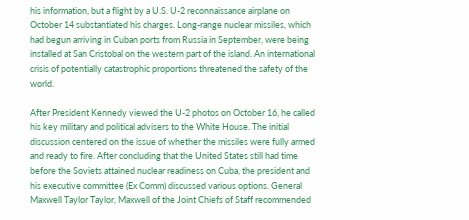his information, but a flight by a U.S. U-2 reconnaissance airplane on October 14 substantiated his charges. Long-range nuclear missiles, which had begun arriving in Cuban ports from Russia in September, were being installed at San Cristobal on the western part of the island. An international crisis of potentially catastrophic proportions threatened the safety of the world.

After President Kennedy viewed the U-2 photos on October 16, he called his key military and political advisers to the White House. The initial discussion centered on the issue of whether the missiles were fully armed and ready to fire. After concluding that the United States still had time before the Soviets attained nuclear readiness on Cuba, the president and his executive committee (Ex Comm) discussed various options. General Maxwell Taylor Taylor, Maxwell of the Joint Chiefs of Staff recommended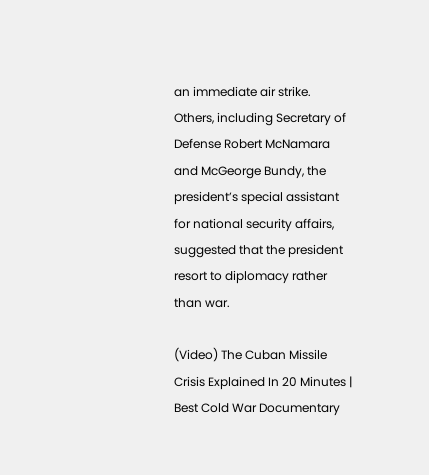an immediate air strike. Others, including Secretary of Defense Robert McNamara and McGeorge Bundy, the president’s special assistant for national security affairs, suggested that the president resort to diplomacy rather than war.

(Video) The Cuban Missile Crisis Explained In 20 Minutes | Best Cold War Documentary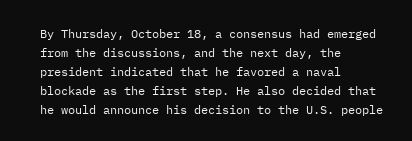By Thursday, October 18, a consensus had emerged from the discussions, and the next day, the president indicated that he favored a naval blockade as the first step. He also decided that he would announce his decision to the U.S. people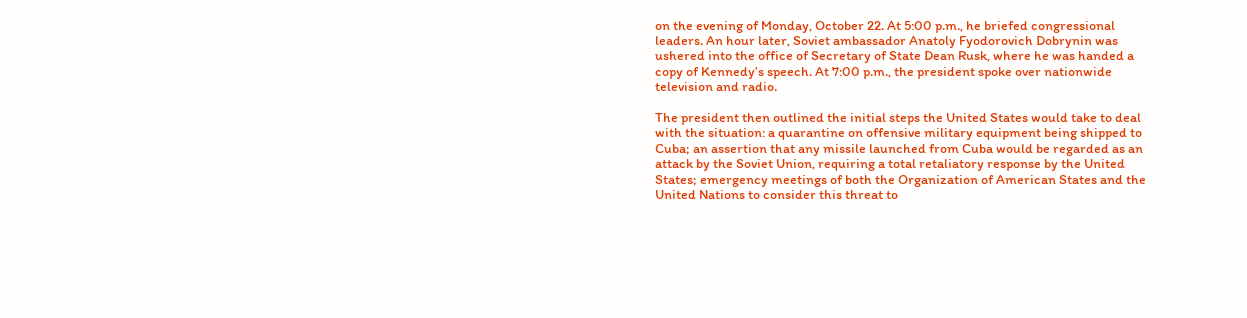on the evening of Monday, October 22. At 5:00 p.m., he briefed congressional leaders. An hour later, Soviet ambassador Anatoly Fyodorovich Dobrynin was ushered into the office of Secretary of State Dean Rusk, where he was handed a copy of Kennedy’s speech. At 7:00 p.m., the president spoke over nationwide television and radio.

The president then outlined the initial steps the United States would take to deal with the situation: a quarantine on offensive military equipment being shipped to Cuba; an assertion that any missile launched from Cuba would be regarded as an attack by the Soviet Union, requiring a total retaliatory response by the United States; emergency meetings of both the Organization of American States and the United Nations to consider this threat to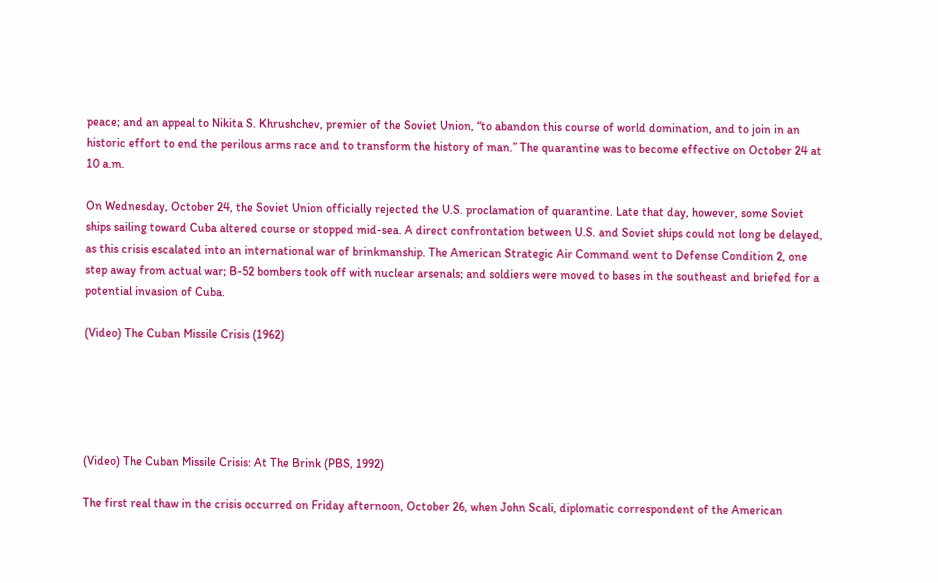peace; and an appeal to Nikita S. Khrushchev, premier of the Soviet Union, “to abandon this course of world domination, and to join in an historic effort to end the perilous arms race and to transform the history of man.” The quarantine was to become effective on October 24 at 10 a.m.

On Wednesday, October 24, the Soviet Union officially rejected the U.S. proclamation of quarantine. Late that day, however, some Soviet ships sailing toward Cuba altered course or stopped mid-sea. A direct confrontation between U.S. and Soviet ships could not long be delayed, as this crisis escalated into an international war of brinkmanship. The American Strategic Air Command went to Defense Condition 2, one step away from actual war; B-52 bombers took off with nuclear arsenals; and soldiers were moved to bases in the southeast and briefed for a potential invasion of Cuba.

(Video) The Cuban Missile Crisis (1962)





(Video) The Cuban Missile Crisis: At The Brink (PBS, 1992)

The first real thaw in the crisis occurred on Friday afternoon, October 26, when John Scali, diplomatic correspondent of the American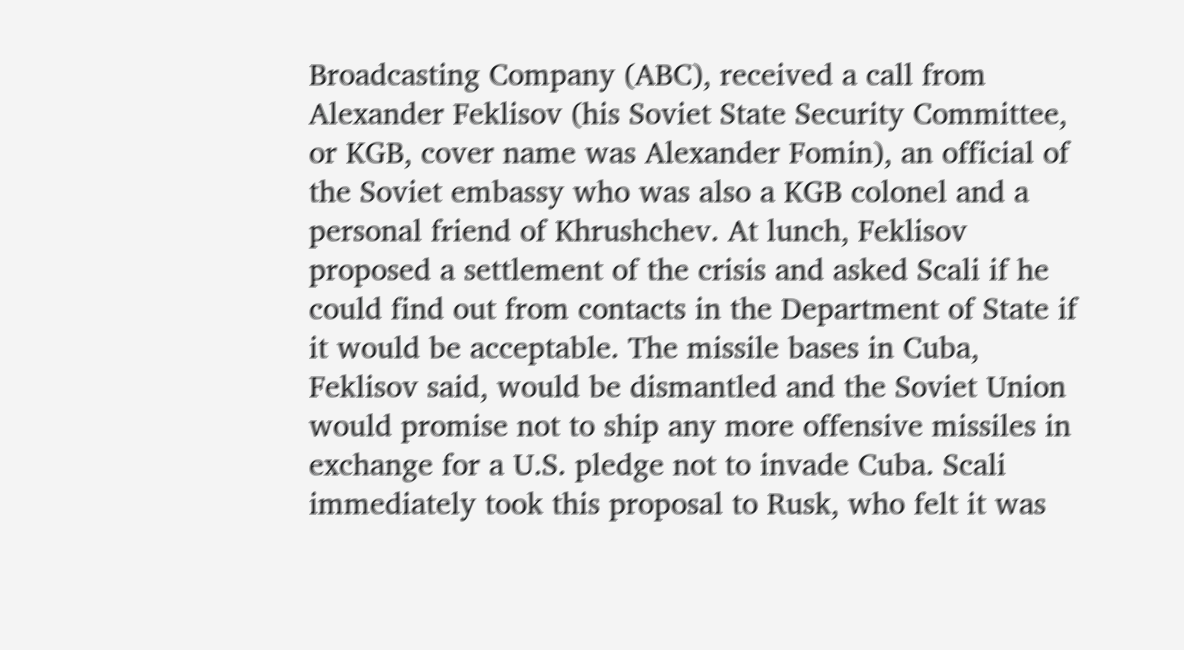Broadcasting Company (ABC), received a call from Alexander Feklisov (his Soviet State Security Committee, or KGB, cover name was Alexander Fomin), an official of the Soviet embassy who was also a KGB colonel and a personal friend of Khrushchev. At lunch, Feklisov proposed a settlement of the crisis and asked Scali if he could find out from contacts in the Department of State if it would be acceptable. The missile bases in Cuba, Feklisov said, would be dismantled and the Soviet Union would promise not to ship any more offensive missiles in exchange for a U.S. pledge not to invade Cuba. Scali immediately took this proposal to Rusk, who felt it was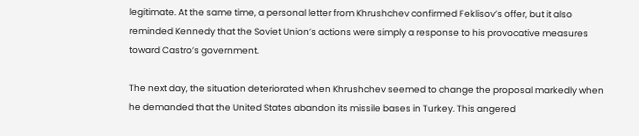legitimate. At the same time, a personal letter from Khrushchev confirmed Feklisov’s offer, but it also reminded Kennedy that the Soviet Union’s actions were simply a response to his provocative measures toward Castro’s government.

The next day, the situation deteriorated when Khrushchev seemed to change the proposal markedly when he demanded that the United States abandon its missile bases in Turkey. This angered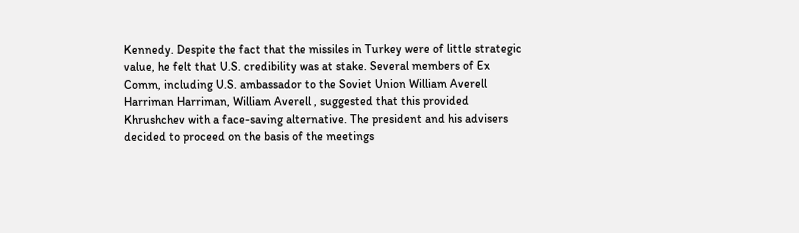Kennedy. Despite the fact that the missiles in Turkey were of little strategic value, he felt that U.S. credibility was at stake. Several members of Ex Comm, including U.S. ambassador to the Soviet Union William Averell Harriman Harriman, William Averell , suggested that this provided Khrushchev with a face-saving alternative. The president and his advisers decided to proceed on the basis of the meetings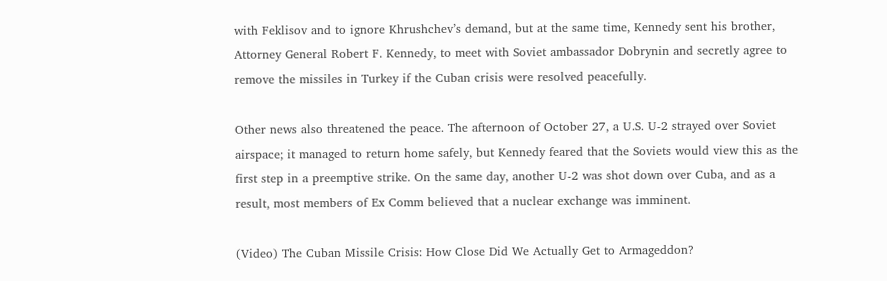with Feklisov and to ignore Khrushchev’s demand, but at the same time, Kennedy sent his brother, Attorney General Robert F. Kennedy, to meet with Soviet ambassador Dobrynin and secretly agree to remove the missiles in Turkey if the Cuban crisis were resolved peacefully.

Other news also threatened the peace. The afternoon of October 27, a U.S. U-2 strayed over Soviet airspace; it managed to return home safely, but Kennedy feared that the Soviets would view this as the first step in a preemptive strike. On the same day, another U-2 was shot down over Cuba, and as a result, most members of Ex Comm believed that a nuclear exchange was imminent.

(Video) The Cuban Missile Crisis: How Close Did We Actually Get to Armageddon?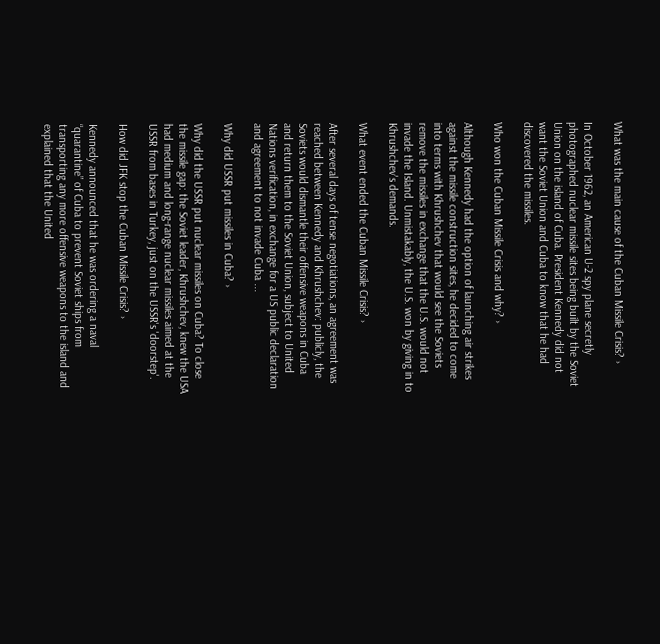What was the main cause of the Cuban Missile Crisis? ›

In October 1962, an American U-2 spy plane secretly photographed nuclear missile sites being built by the Soviet Union on the island of Cuba. President Kennedy did not want the Soviet Union and Cuba to know that he had discovered the missiles.

Who won the Cuban Missile Crisis and why? ›

Although Kennedy had the option of launching air strikes against the missile construction sites, he decided to come into terms with Khrushchev that would see the Soviets remove the missiles in exchange that the U.S. would not invade the Island. Unmistakably, the U.S. won by giving in to Khrushchev's demands.

What event ended the Cuban Missile Crisis? ›

After several days of tense negotiations, an agreement was reached between Kennedy and Khrushchev: publicly, the Soviets would dismantle their offensive weapons in Cuba and return them to the Soviet Union, subject to United Nations verification, in exchange for a US public declaration and agreement to not invade Cuba ...

Why did USSR put missiles in Cuba? ›

Why did the USSR put nuclear missiles on Cuba? To close the missile gap: the Soviet leader, Khrushchev, knew the USA had medium and long-range nuclear missiles aimed at the USSR from bases in Turkey, just on the USSR's 'doorstep'.

How did JFK stop the Cuban Missile Crisis? ›

Kennedy announced that he was ordering a naval “quarantine” of Cuba to prevent Soviet ships from transporting any more offensive weapons to the island and explained that the United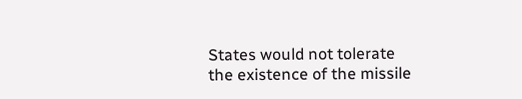States would not tolerate the existence of the missile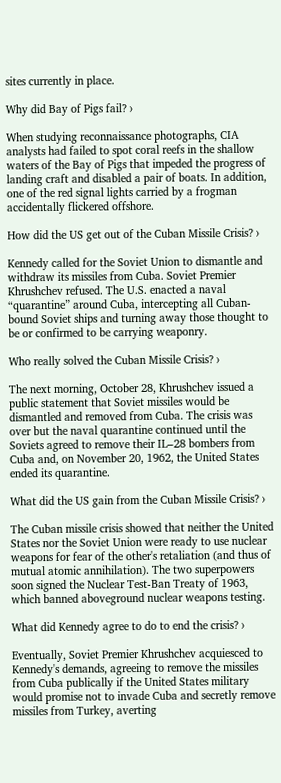sites currently in place.

Why did Bay of Pigs fail? ›

When studying reconnaissance photographs, CIA analysts had failed to spot coral reefs in the shallow waters of the Bay of Pigs that impeded the progress of landing craft and disabled a pair of boats. In addition, one of the red signal lights carried by a frogman accidentally flickered offshore.

How did the US get out of the Cuban Missile Crisis? ›

Kennedy called for the Soviet Union to dismantle and withdraw its missiles from Cuba. Soviet Premier Khrushchev refused. The U.S. enacted a naval “quarantine” around Cuba, intercepting all Cuban-bound Soviet ships and turning away those thought to be or confirmed to be carrying weaponry.

Who really solved the Cuban Missile Crisis? ›

The next morning, October 28, Khrushchev issued a public statement that Soviet missiles would be dismantled and removed from Cuba. The crisis was over but the naval quarantine continued until the Soviets agreed to remove their IL–28 bombers from Cuba and, on November 20, 1962, the United States ended its quarantine.

What did the US gain from the Cuban Missile Crisis? ›

The Cuban missile crisis showed that neither the United States nor the Soviet Union were ready to use nuclear weapons for fear of the other's retaliation (and thus of mutual atomic annihilation). The two superpowers soon signed the Nuclear Test-Ban Treaty of 1963, which banned aboveground nuclear weapons testing.

What did Kennedy agree to do to end the crisis? ›

Eventually, Soviet Premier Khrushchev acquiesced to Kennedy's demands, agreeing to remove the missiles from Cuba publically if the United States military would promise not to invade Cuba and secretly remove missiles from Turkey, averting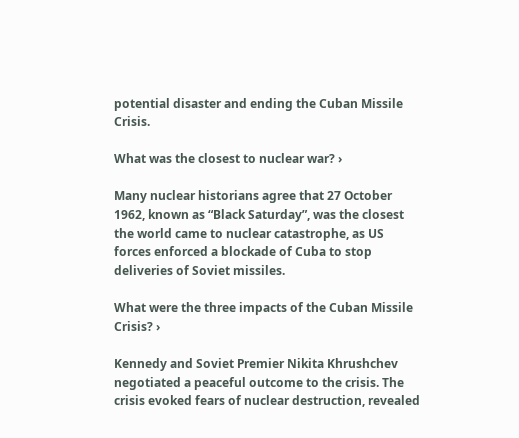potential disaster and ending the Cuban Missile Crisis.

What was the closest to nuclear war? ›

Many nuclear historians agree that 27 October 1962, known as “Black Saturday”, was the closest the world came to nuclear catastrophe, as US forces enforced a blockade of Cuba to stop deliveries of Soviet missiles.

What were the three impacts of the Cuban Missile Crisis? ›

Kennedy and Soviet Premier Nikita Khrushchev negotiated a peaceful outcome to the crisis. The crisis evoked fears of nuclear destruction, revealed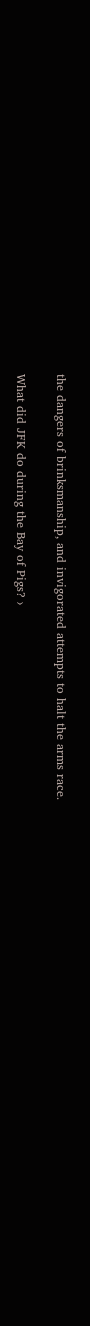the dangers of brinksmanship, and invigorated attempts to halt the arms race.

What did JFK do during the Bay of Pigs? ›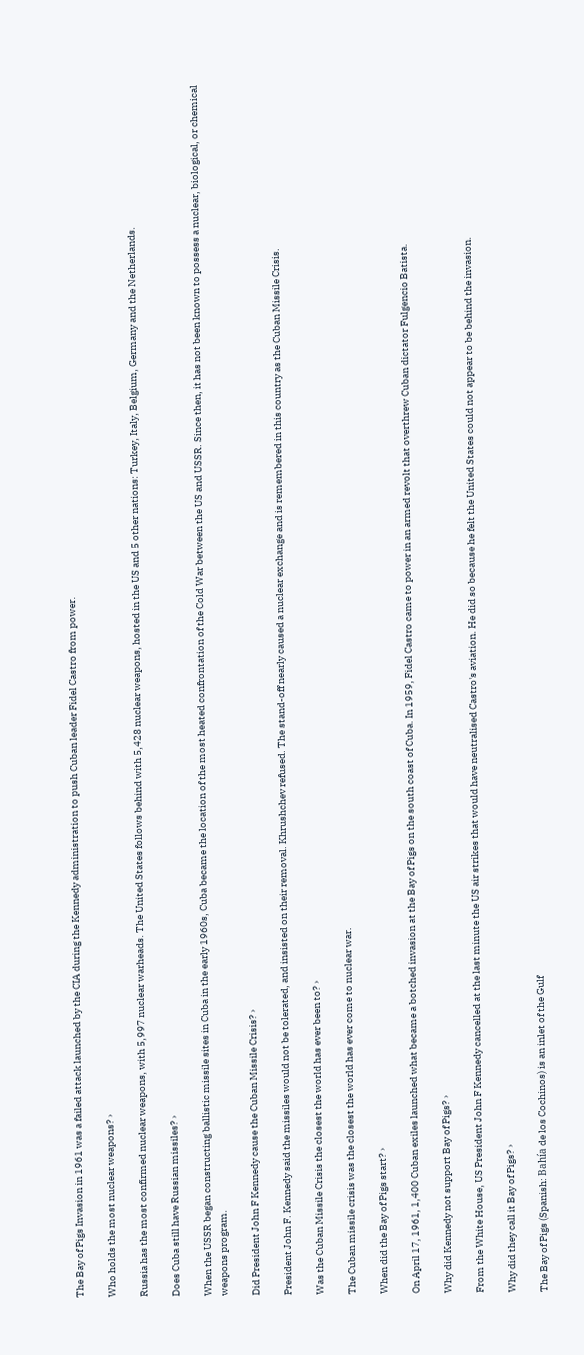The Bay of Pigs Invasion in 1961 was a failed attack launched by the CIA during the Kennedy administration to push Cuban leader Fidel Castro from power.

Who holds the most nuclear weapons? ›

Russia has the most confirmed nuclear weapons, with 5,997 nuclear warheads. The United States follows behind with 5,428 nuclear weapons, hosted in the US and 5 other nations: Turkey, Italy, Belgium, Germany and the Netherlands.

Does Cuba still have Russian missiles? ›

When the USSR began constructing ballistic missile sites in Cuba in the early 1960s, Cuba became the location of the most heated confrontation of the Cold War between the US and USSR. Since then, it has not been known to possess a nuclear, biological, or chemical weapons program.

Did President John F Kennedy cause the Cuban Missile Crisis? ›

President John F. Kennedy said the missiles would not be tolerated, and insisted on their removal. Khrushchev refused. The stand-off nearly caused a nuclear exchange and is remembered in this country as the Cuban Missile Crisis.

Was the Cuban Missile Crisis the closest the world has ever been to? ›

The Cuban missile crisis was the closest the world has ever come to nuclear war.

When did the Bay of Pigs start? ›

On April 17, 1961, 1,400 Cuban exiles launched what became a botched invasion at the Bay of Pigs on the south coast of Cuba. In 1959, Fidel Castro came to power in an armed revolt that overthrew Cuban dictator Fulgencio Batista.

Why did Kennedy not support Bay of Pigs? ›

From the White House, US President John F Kennedy cancelled at the last minute the US air strikes that would have neutralised Castro's aviation. He did so because he felt the United States could not appear to be behind the invasion.

Why did they call it Bay of Pigs? ›

The Bay of Pigs (Spanish: Bahía de los Cochinos) is an inlet of the Gulf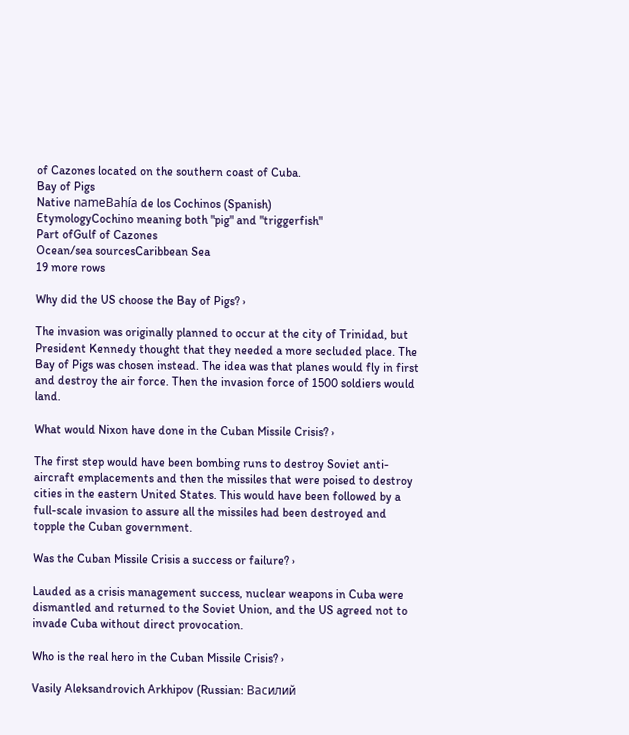of Cazones located on the southern coast of Cuba.
Bay of Pigs
Native nameBahía de los Cochinos (Spanish)
EtymologyCochino meaning both "pig" and "triggerfish"
Part ofGulf of Cazones
Ocean/sea sourcesCaribbean Sea
19 more rows

Why did the US choose the Bay of Pigs? ›

The invasion was originally planned to occur at the city of Trinidad, but President Kennedy thought that they needed a more secluded place. The Bay of Pigs was chosen instead. The idea was that planes would fly in first and destroy the air force. Then the invasion force of 1500 soldiers would land.

What would Nixon have done in the Cuban Missile Crisis? ›

The first step would have been bombing runs to destroy Soviet anti-aircraft emplacements and then the missiles that were poised to destroy cities in the eastern United States. This would have been followed by a full-scale invasion to assure all the missiles had been destroyed and topple the Cuban government.

Was the Cuban Missile Crisis a success or failure? ›

Lauded as a crisis management success, nuclear weapons in Cuba were dismantled and returned to the Soviet Union, and the US agreed not to invade Cuba without direct provocation.

Who is the real hero in the Cuban Missile Crisis? ›

Vasily Aleksandrovich Arkhipov (Russian: Василий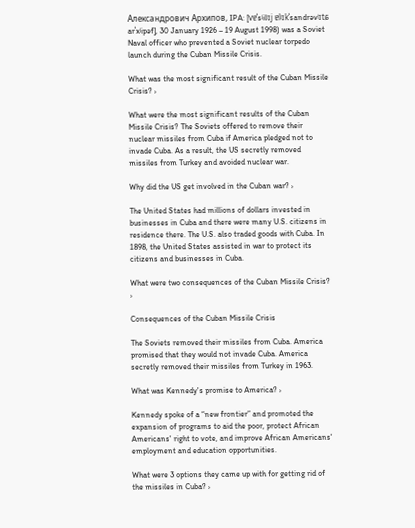Александрович Архипов, IPA: [vɐˈsʲilʲɪj ɐlʲɪkˈsandrəvʲɪtɕ arˈxʲipəf], 30 January 1926 – 19 August 1998) was a Soviet Naval officer who prevented a Soviet nuclear torpedo launch during the Cuban Missile Crisis.

What was the most significant result of the Cuban Missile Crisis? ›

What were the most significant results of the Cuban Missile Crisis? The Soviets offered to remove their nuclear missiles from Cuba if America pledged not to invade Cuba. As a result, the US secretly removed missiles from Turkey and avoided nuclear war.

Why did the US get involved in the Cuban war? ›

The United States had millions of dollars invested in businesses in Cuba and there were many U.S. citizens in residence there. The U.S. also traded goods with Cuba. In 1898, the United States assisted in war to protect its citizens and businesses in Cuba.

What were two consequences of the Cuban Missile Crisis? ›

Consequences of the Cuban Missile Crisis

The Soviets removed their missiles from Cuba. America promised that they would not invade Cuba. America secretly removed their missiles from Turkey in 1963.

What was Kennedy's promise to America? ›

Kennedy spoke of a “new frontier” and promoted the expansion of programs to aid the poor, protect African Americans' right to vote, and improve African Americans' employment and education opportunities.

What were 3 options they came up with for getting rid of the missiles in Cuba? ›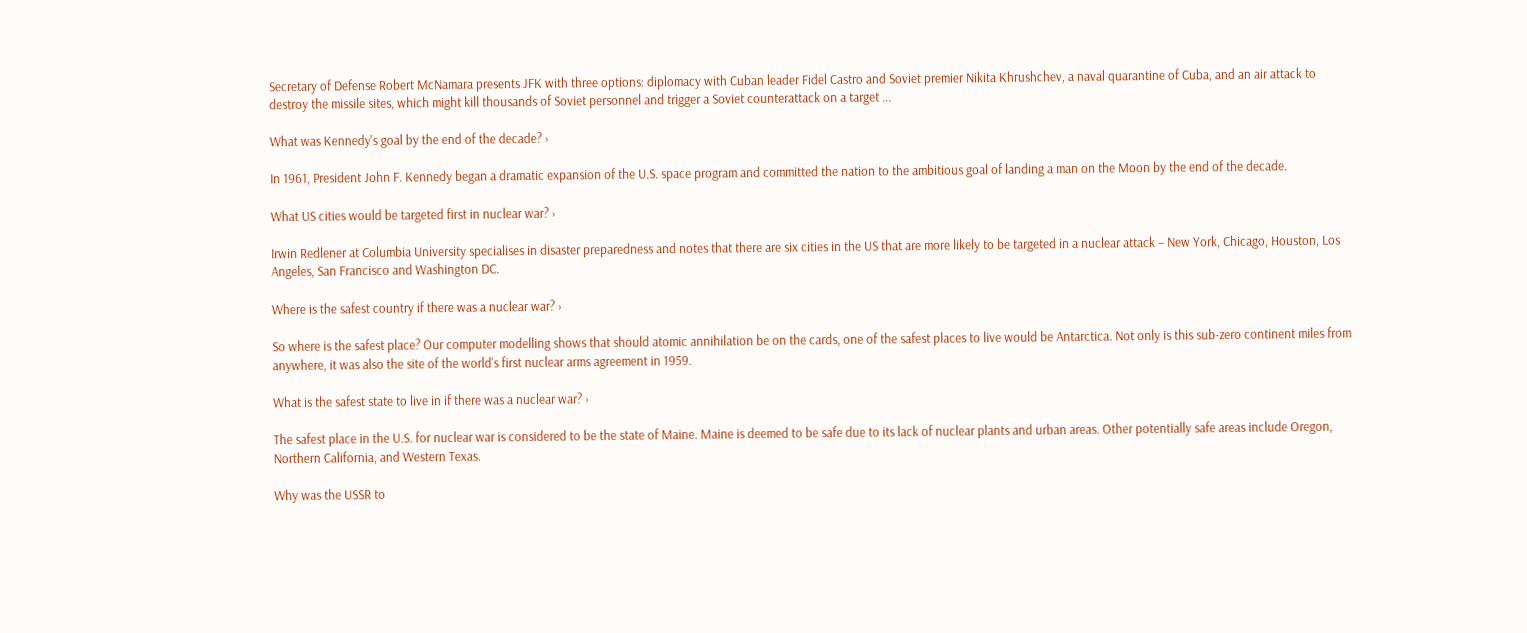Secretary of Defense Robert McNamara presents JFK with three options: diplomacy with Cuban leader Fidel Castro and Soviet premier Nikita Khrushchev, a naval quarantine of Cuba, and an air attack to destroy the missile sites, which might kill thousands of Soviet personnel and trigger a Soviet counterattack on a target ...

What was Kennedy's goal by the end of the decade? ›

In 1961, President John F. Kennedy began a dramatic expansion of the U.S. space program and committed the nation to the ambitious goal of landing a man on the Moon by the end of the decade.

What US cities would be targeted first in nuclear war? ›

Irwin Redlener at Columbia University specialises in disaster preparedness and notes that there are six cities in the US that are more likely to be targeted in a nuclear attack – New York, Chicago, Houston, Los Angeles, San Francisco and Washington DC.

Where is the safest country if there was a nuclear war? ›

So where is the safest place? Our computer modelling shows that should atomic annihilation be on the cards, one of the safest places to live would be Antarctica. Not only is this sub-zero continent miles from anywhere, it was also the site of the world's first nuclear arms agreement in 1959.

What is the safest state to live in if there was a nuclear war? ›

The safest place in the U.S. for nuclear war is considered to be the state of Maine. Maine is deemed to be safe due to its lack of nuclear plants and urban areas. Other potentially safe areas include Oregon, Northern California, and Western Texas.

Why was the USSR to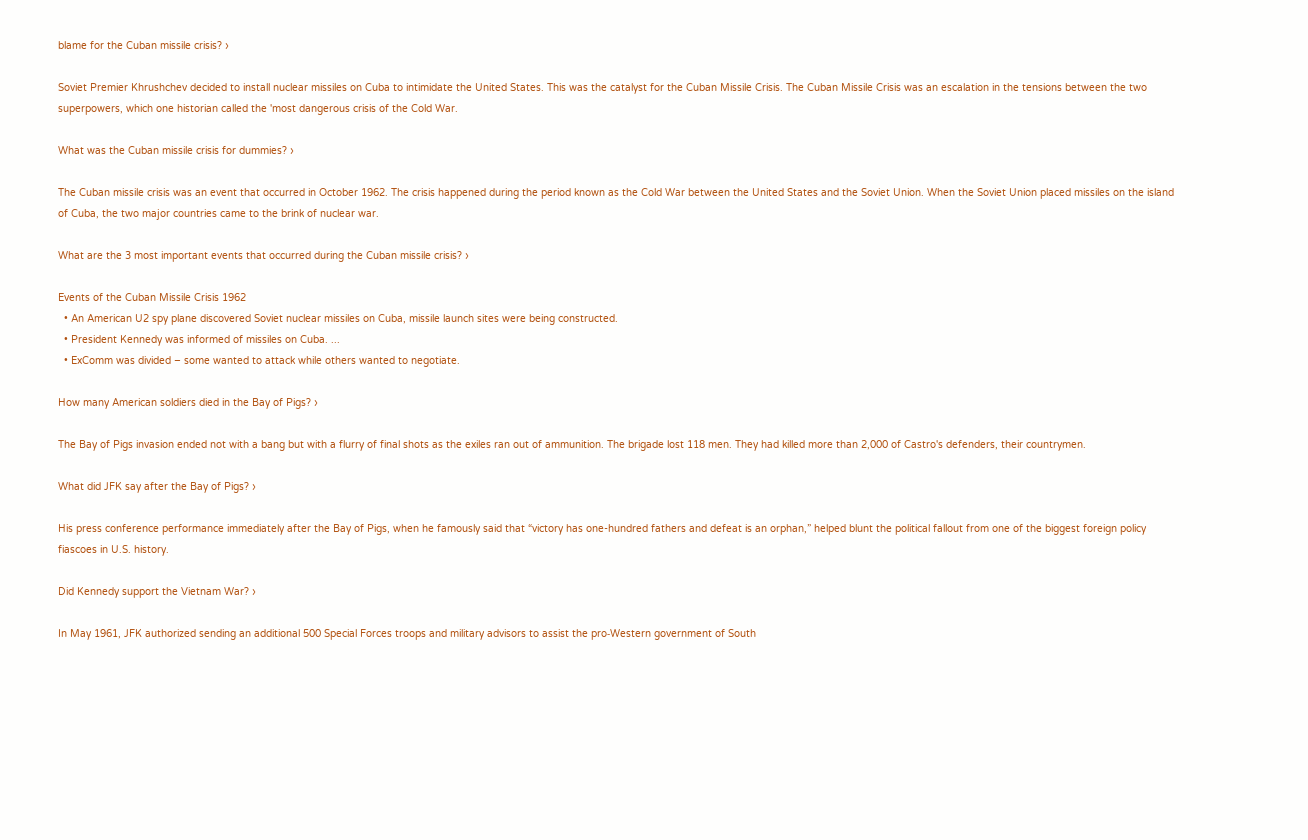blame for the Cuban missile crisis? ›

Soviet Premier Khrushchev decided to install nuclear missiles on Cuba to intimidate the United States. This was the catalyst for the Cuban Missile Crisis. The Cuban Missile Crisis was an escalation in the tensions between the two superpowers, which one historian called the 'most dangerous crisis of the Cold War.

What was the Cuban missile crisis for dummies? ›

The Cuban missile crisis was an event that occurred in October 1962. The crisis happened during the period known as the Cold War between the United States and the Soviet Union. When the Soviet Union placed missiles on the island of Cuba, the two major countries came to the brink of nuclear war.

What are the 3 most important events that occurred during the Cuban missile crisis? ›

Events of the Cuban Missile Crisis 1962
  • An American U2 spy plane discovered Soviet nuclear missiles on Cuba, missile launch sites were being constructed.
  • President Kennedy was informed of missiles on Cuba. ...
  • ExComm was divided – some wanted to attack while others wanted to negotiate.

How many American soldiers died in the Bay of Pigs? ›

The Bay of Pigs invasion ended not with a bang but with a flurry of final shots as the exiles ran out of ammunition. The brigade lost 118 men. They had killed more than 2,000 of Castro's defenders, their countrymen.

What did JFK say after the Bay of Pigs? ›

His press conference performance immediately after the Bay of Pigs, when he famously said that “victory has one-hundred fathers and defeat is an orphan,” helped blunt the political fallout from one of the biggest foreign policy fiascoes in U.S. history.

Did Kennedy support the Vietnam War? ›

In May 1961, JFK authorized sending an additional 500 Special Forces troops and military advisors to assist the pro‑Western government of South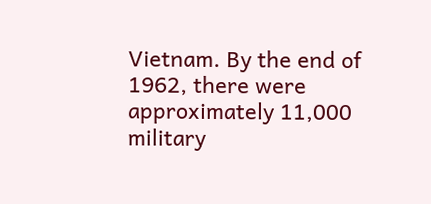Vietnam. By the end of 1962, there were approximately 11,000 military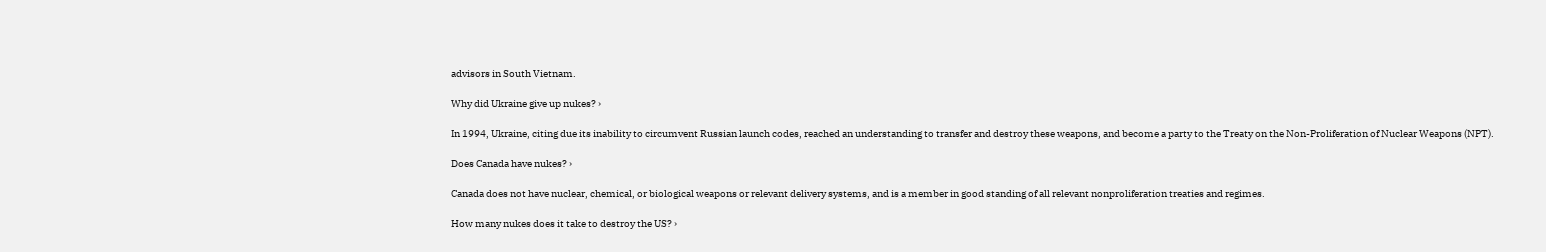advisors in South Vietnam.

Why did Ukraine give up nukes? ›

In 1994, Ukraine, citing due its inability to circumvent Russian launch codes, reached an understanding to transfer and destroy these weapons, and become a party to the Treaty on the Non-Proliferation of Nuclear Weapons (NPT).

Does Canada have nukes? ›

Canada does not have nuclear, chemical, or biological weapons or relevant delivery systems, and is a member in good standing of all relevant nonproliferation treaties and regimes.

How many nukes does it take to destroy the US? ›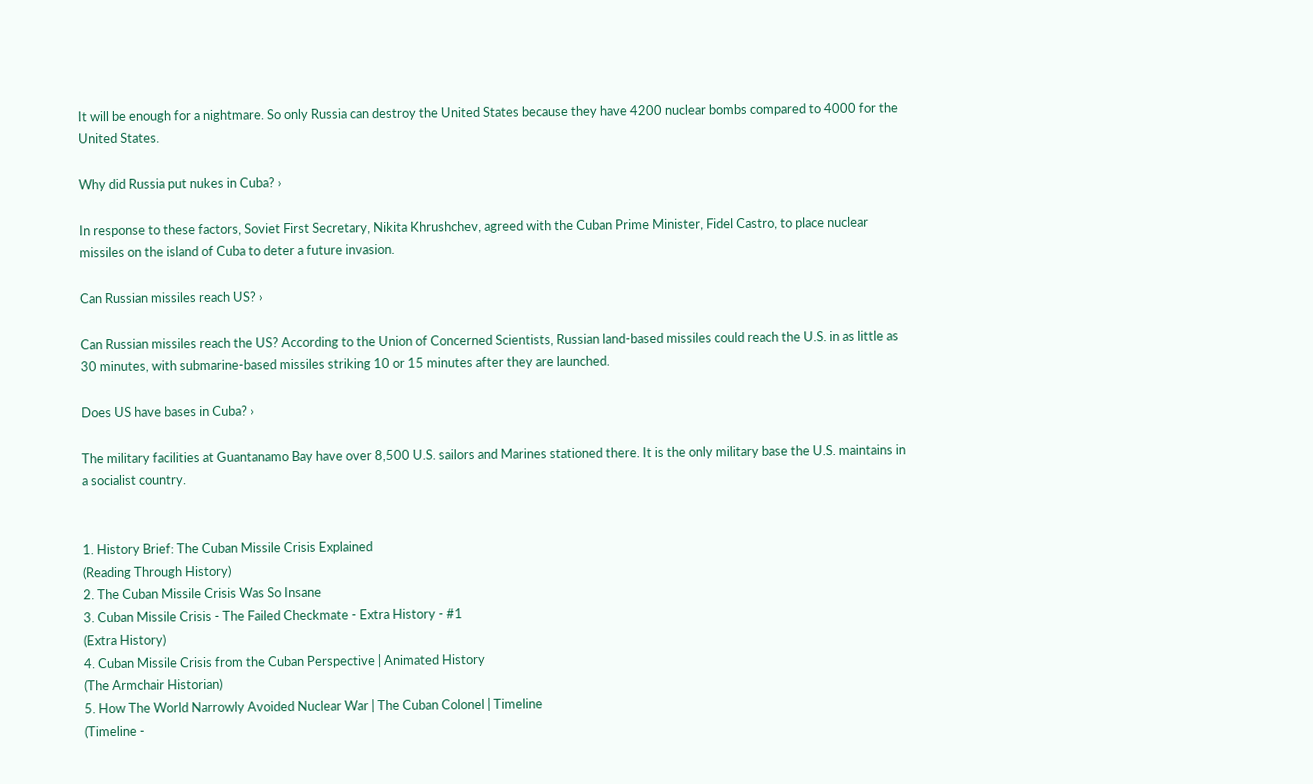It will be enough for a nightmare. So only Russia can destroy the United States because they have 4200 nuclear bombs compared to 4000 for the United States.

Why did Russia put nukes in Cuba? ›

In response to these factors, Soviet First Secretary, Nikita Khrushchev, agreed with the Cuban Prime Minister, Fidel Castro, to place nuclear missiles on the island of Cuba to deter a future invasion.

Can Russian missiles reach US? ›

Can Russian missiles reach the US? According to the Union of Concerned Scientists, Russian land-based missiles could reach the U.S. in as little as 30 minutes, with submarine-based missiles striking 10 or 15 minutes after they are launched.

Does US have bases in Cuba? ›

The military facilities at Guantanamo Bay have over 8,500 U.S. sailors and Marines stationed there. It is the only military base the U.S. maintains in a socialist country.


1. History Brief: The Cuban Missile Crisis Explained
(Reading Through History)
2. The Cuban Missile Crisis Was So Insane
3. Cuban Missile Crisis - The Failed Checkmate - Extra History - #1
(Extra History)
4. Cuban Missile Crisis from the Cuban Perspective | Animated History
(The Armchair Historian)
5. How The World Narrowly Avoided Nuclear War | The Cuban Colonel | Timeline
(Timeline -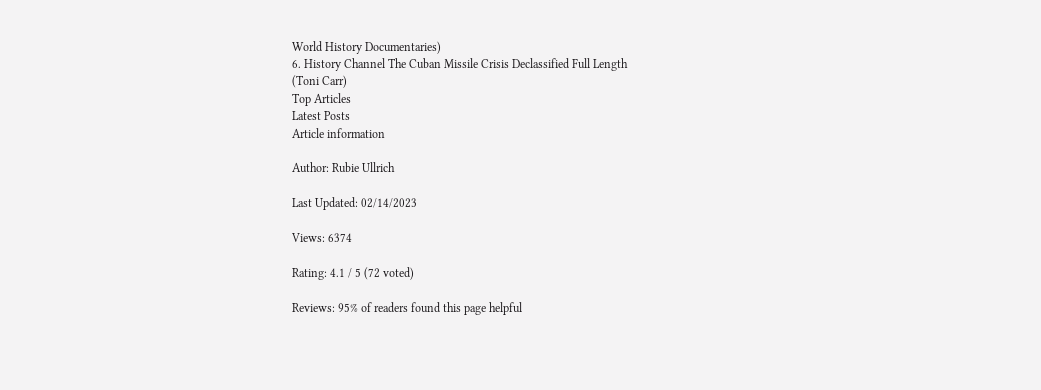World History Documentaries)
6. History Channel The Cuban Missile Crisis Declassified Full Length
(Toni Carr)
Top Articles
Latest Posts
Article information

Author: Rubie Ullrich

Last Updated: 02/14/2023

Views: 6374

Rating: 4.1 / 5 (72 voted)

Reviews: 95% of readers found this page helpful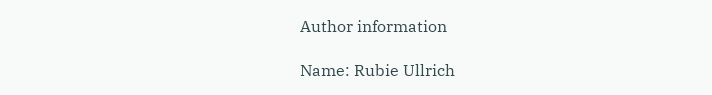Author information

Name: Rubie Ullrich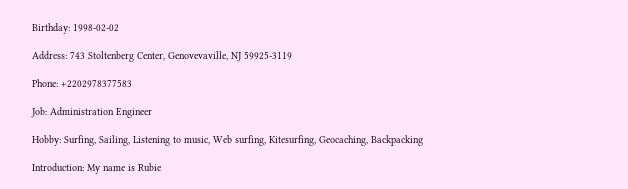Birthday: 1998-02-02

Address: 743 Stoltenberg Center, Genovevaville, NJ 59925-3119

Phone: +2202978377583

Job: Administration Engineer

Hobby: Surfing, Sailing, Listening to music, Web surfing, Kitesurfing, Geocaching, Backpacking

Introduction: My name is Rubie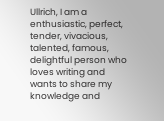Ullrich, I am a enthusiastic, perfect, tender, vivacious, talented, famous, delightful person who loves writing and wants to share my knowledge and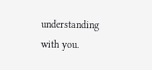understanding with you.